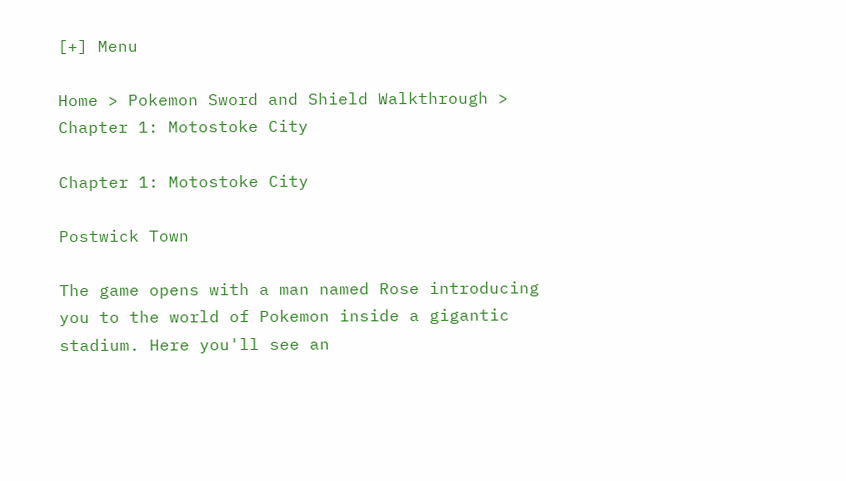[+] Menu

Home > Pokemon Sword and Shield Walkthrough > Chapter 1: Motostoke City

Chapter 1: Motostoke City

Postwick Town

The game opens with a man named Rose introducing you to the world of Pokemon inside a gigantic stadium. Here you'll see an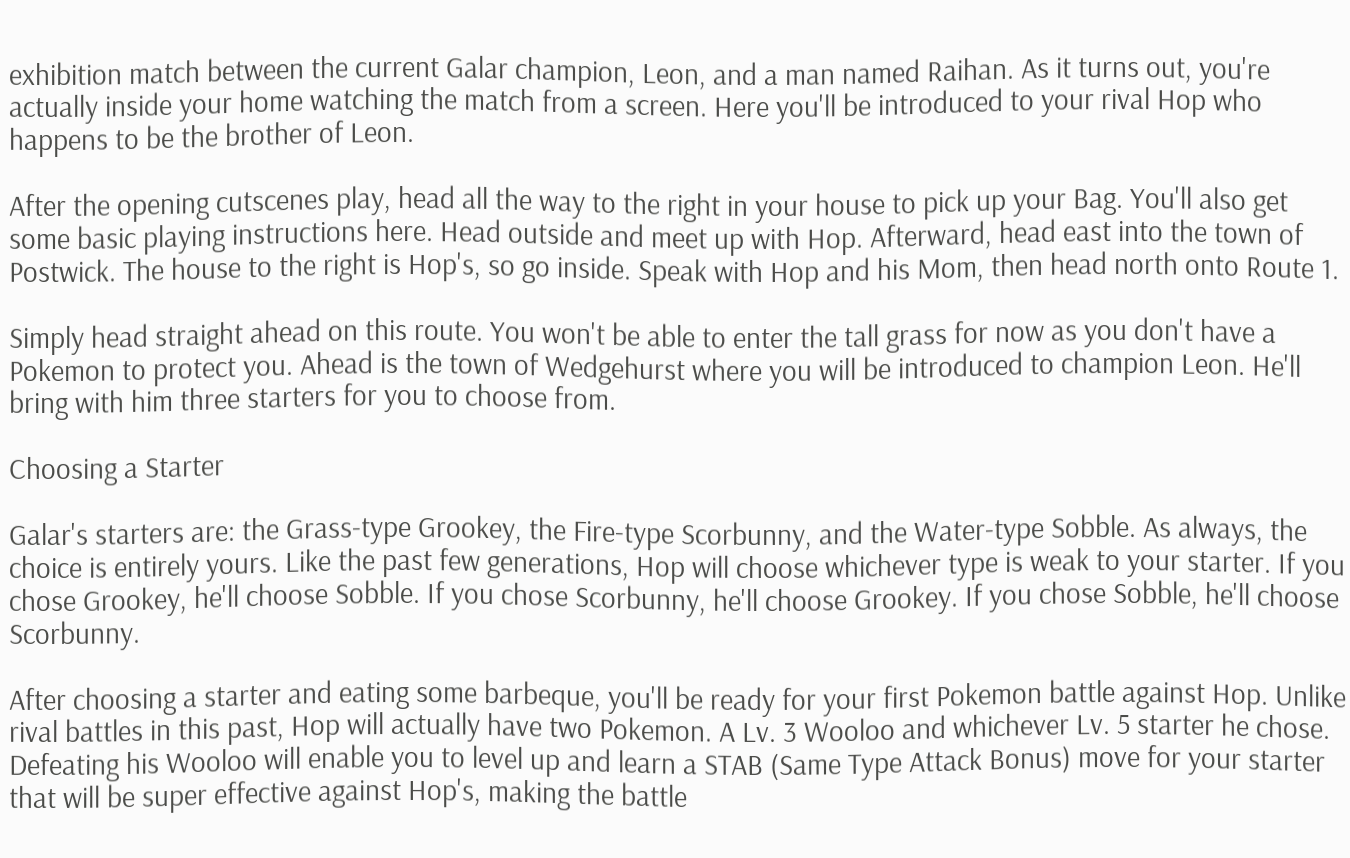exhibition match between the current Galar champion, Leon, and a man named Raihan. As it turns out, you're actually inside your home watching the match from a screen. Here you'll be introduced to your rival Hop who happens to be the brother of Leon.

After the opening cutscenes play, head all the way to the right in your house to pick up your Bag. You'll also get some basic playing instructions here. Head outside and meet up with Hop. Afterward, head east into the town of Postwick. The house to the right is Hop's, so go inside. Speak with Hop and his Mom, then head north onto Route 1.

Simply head straight ahead on this route. You won't be able to enter the tall grass for now as you don't have a Pokemon to protect you. Ahead is the town of Wedgehurst where you will be introduced to champion Leon. He'll bring with him three starters for you to choose from.

Choosing a Starter

Galar's starters are: the Grass-type Grookey, the Fire-type Scorbunny, and the Water-type Sobble. As always, the choice is entirely yours. Like the past few generations, Hop will choose whichever type is weak to your starter. If you chose Grookey, he'll choose Sobble. If you chose Scorbunny, he'll choose Grookey. If you chose Sobble, he'll choose Scorbunny.

After choosing a starter and eating some barbeque, you'll be ready for your first Pokemon battle against Hop. Unlike rival battles in this past, Hop will actually have two Pokemon. A Lv. 3 Wooloo and whichever Lv. 5 starter he chose. Defeating his Wooloo will enable you to level up and learn a STAB (Same Type Attack Bonus) move for your starter that will be super effective against Hop's, making the battle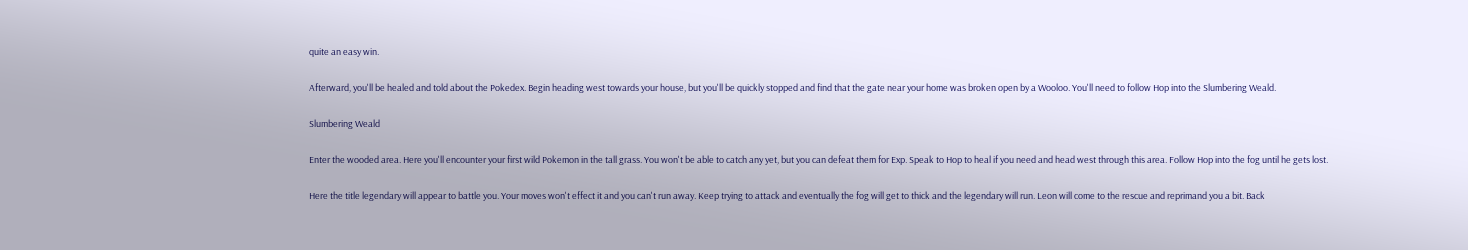quite an easy win.

Afterward, you'll be healed and told about the Pokedex. Begin heading west towards your house, but you'll be quickly stopped and find that the gate near your home was broken open by a Wooloo. You'll need to follow Hop into the Slumbering Weald.

Slumbering Weald

Enter the wooded area. Here you'll encounter your first wild Pokemon in the tall grass. You won't be able to catch any yet, but you can defeat them for Exp. Speak to Hop to heal if you need and head west through this area. Follow Hop into the fog until he gets lost.

Here the title legendary will appear to battle you. Your moves won't effect it and you can't run away. Keep trying to attack and eventually the fog will get to thick and the legendary will run. Leon will come to the rescue and reprimand you a bit. Back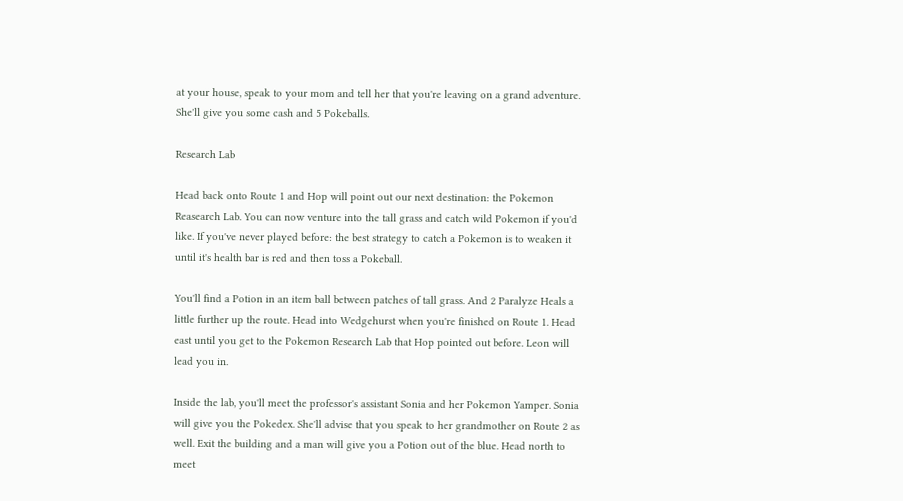at your house, speak to your mom and tell her that you're leaving on a grand adventure. She'll give you some cash and 5 Pokeballs.

Research Lab

Head back onto Route 1 and Hop will point out our next destination: the Pokemon Reasearch Lab. You can now venture into the tall grass and catch wild Pokemon if you'd like. If you've never played before: the best strategy to catch a Pokemon is to weaken it until it's health bar is red and then toss a Pokeball.

You'll find a Potion in an item ball between patches of tall grass. And 2 Paralyze Heals a little further up the route. Head into Wedgehurst when you're finished on Route 1. Head east until you get to the Pokemon Research Lab that Hop pointed out before. Leon will lead you in.

Inside the lab, you'll meet the professor's assistant Sonia and her Pokemon Yamper. Sonia will give you the Pokedex. She'll advise that you speak to her grandmother on Route 2 as well. Exit the building and a man will give you a Potion out of the blue. Head north to meet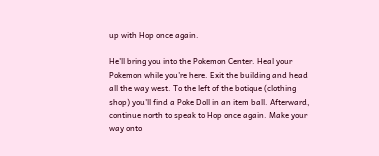up with Hop once again.

He'll bring you into the Pokemon Center. Heal your Pokemon while you're here. Exit the building and head all the way west. To the left of the botique (clothing shop) you'll find a Poke Doll in an item ball. Afterward, continue north to speak to Hop once again. Make your way onto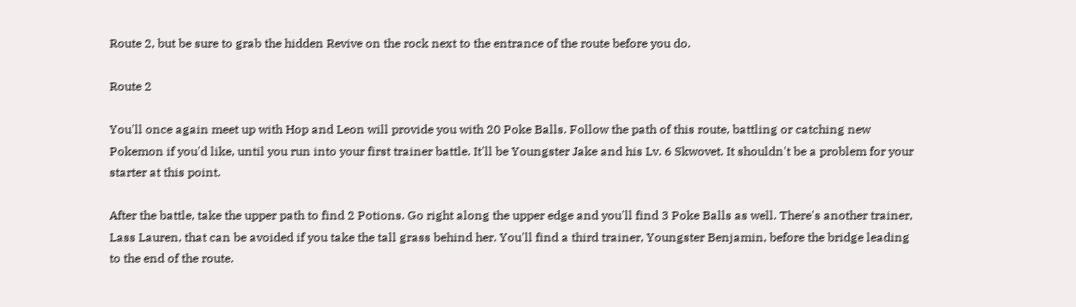Route 2, but be sure to grab the hidden Revive on the rock next to the entrance of the route before you do.

Route 2

You'll once again meet up with Hop and Leon will provide you with 20 Poke Balls. Follow the path of this route, battling or catching new Pokemon if you'd like, until you run into your first trainer battle. It'll be Youngster Jake and his Lv. 6 Skwovet. It shouldn't be a problem for your starter at this point.

After the battle, take the upper path to find 2 Potions. Go right along the upper edge and you'll find 3 Poke Balls as well. There's another trainer, Lass Lauren, that can be avoided if you take the tall grass behind her. You'll find a third trainer, Youngster Benjamin, before the bridge leading to the end of the route.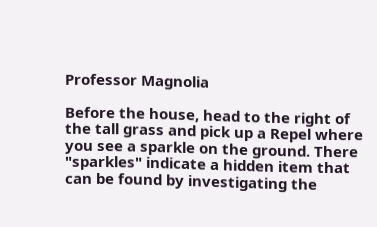Professor Magnolia

Before the house, head to the right of the tall grass and pick up a Repel where you see a sparkle on the ground. There "sparkles" indicate a hidden item that can be found by investigating the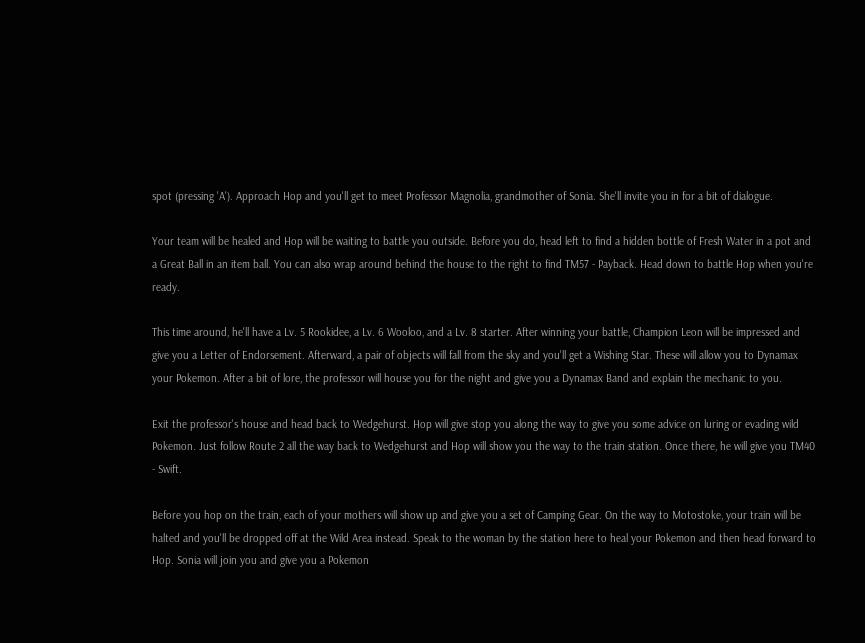spot (pressing 'A'). Approach Hop and you'll get to meet Professor Magnolia, grandmother of Sonia. She'll invite you in for a bit of dialogue.

Your team will be healed and Hop will be waiting to battle you outside. Before you do, head left to find a hidden bottle of Fresh Water in a pot and a Great Ball in an item ball. You can also wrap around behind the house to the right to find TM57 - Payback. Head down to battle Hop when you're ready.

This time around, he'll have a Lv. 5 Rookidee, a Lv. 6 Wooloo, and a Lv. 8 starter. After winning your battle, Champion Leon will be impressed and give you a Letter of Endorsement. Afterward, a pair of objects will fall from the sky and you'll get a Wishing Star. These will allow you to Dynamax your Pokemon. After a bit of lore, the professor will house you for the night and give you a Dynamax Band and explain the mechanic to you.

Exit the professor's house and head back to Wedgehurst. Hop will give stop you along the way to give you some advice on luring or evading wild Pokemon. Just follow Route 2 all the way back to Wedgehurst and Hop will show you the way to the train station. Once there, he will give you TM40 - Swift.

Before you hop on the train, each of your mothers will show up and give you a set of Camping Gear. On the way to Motostoke, your train will be halted and you'll be dropped off at the Wild Area instead. Speak to the woman by the station here to heal your Pokemon and then head forward to Hop. Sonia will join you and give you a Pokemon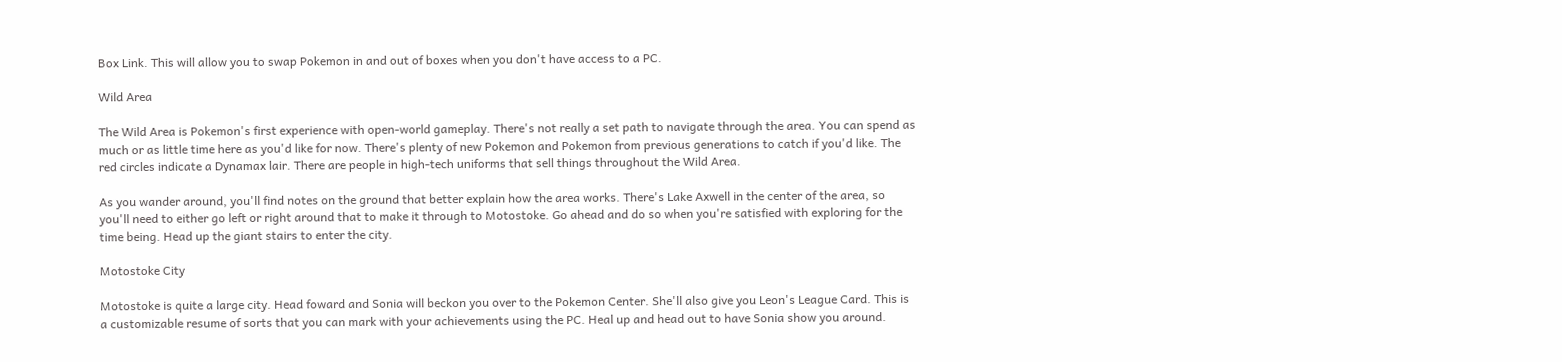Box Link. This will allow you to swap Pokemon in and out of boxes when you don't have access to a PC.

Wild Area

The Wild Area is Pokemon's first experience with open-world gameplay. There's not really a set path to navigate through the area. You can spend as much or as little time here as you'd like for now. There's plenty of new Pokemon and Pokemon from previous generations to catch if you'd like. The red circles indicate a Dynamax lair. There are people in high-tech uniforms that sell things throughout the Wild Area.

As you wander around, you'll find notes on the ground that better explain how the area works. There's Lake Axwell in the center of the area, so you'll need to either go left or right around that to make it through to Motostoke. Go ahead and do so when you're satisfied with exploring for the time being. Head up the giant stairs to enter the city.

Motostoke City

Motostoke is quite a large city. Head foward and Sonia will beckon you over to the Pokemon Center. She'll also give you Leon's League Card. This is a customizable resume of sorts that you can mark with your achievements using the PC. Heal up and head out to have Sonia show you around.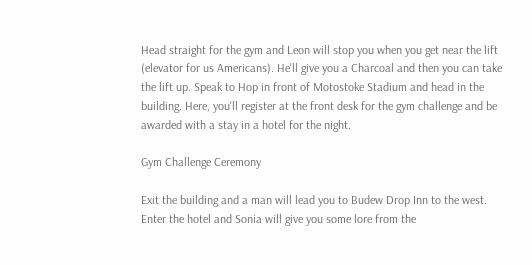Head straight for the gym and Leon will stop you when you get near the lift (elevator for us Americans). He'll give you a Charcoal and then you can take the lift up. Speak to Hop in front of Motostoke Stadium and head in the building. Here, you'll register at the front desk for the gym challenge and be awarded with a stay in a hotel for the night.

Gym Challenge Ceremony

Exit the building and a man will lead you to Budew Drop Inn to the west. Enter the hotel and Sonia will give you some lore from the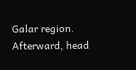Galar region. Afterward, head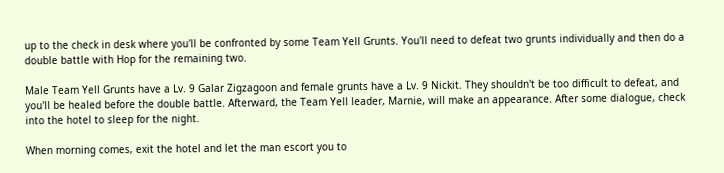up to the check in desk where you'll be confronted by some Team Yell Grunts. You'll need to defeat two grunts individually and then do a double battle with Hop for the remaining two.

Male Team Yell Grunts have a Lv. 9 Galar Zigzagoon and female grunts have a Lv. 9 Nickit. They shouldn't be too difficult to defeat, and you'll be healed before the double battle. Afterward, the Team Yell leader, Marnie, will make an appearance. After some dialogue, check into the hotel to sleep for the night.

When morning comes, exit the hotel and let the man escort you to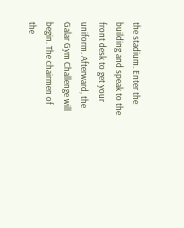the stadium. Enter the building and speak to the front desk to get your uniform. Afterward, the Galar Gym Challenge will begin. The chairmen of the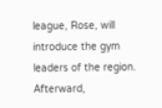league, Rose, will introduce the gym leaders of the region. Afterward,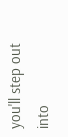you'll step out into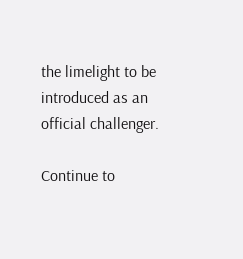the limelight to be introduced as an official challenger.

Continue to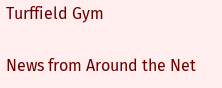Turffield Gym

News from Around the Net